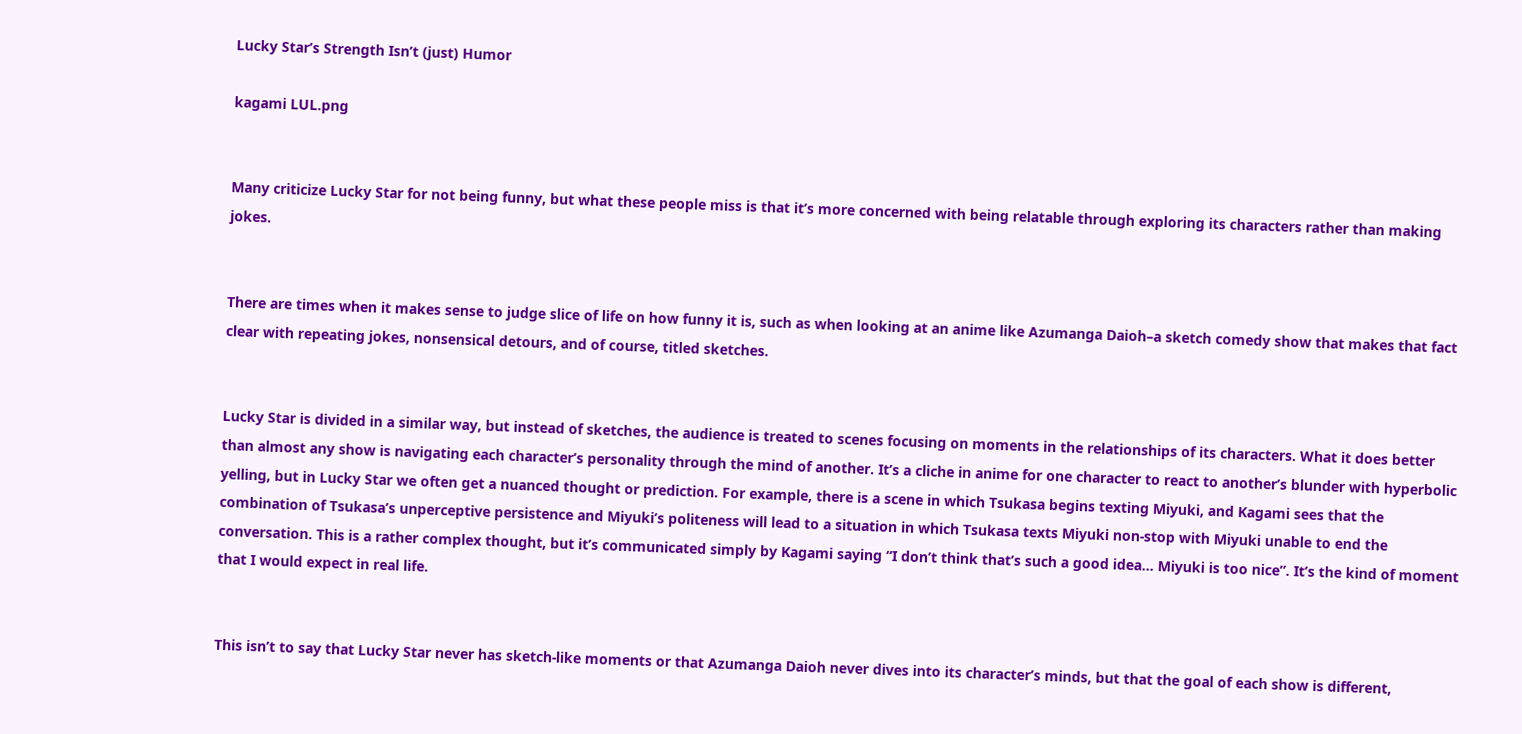Lucky Star’s Strength Isn’t (just) Humor

kagami LUL.png


Many criticize Lucky Star for not being funny, but what these people miss is that it’s more concerned with being relatable through exploring its characters rather than making jokes.


There are times when it makes sense to judge slice of life on how funny it is, such as when looking at an anime like Azumanga Daioh–a sketch comedy show that makes that fact clear with repeating jokes, nonsensical detours, and of course, titled sketches.


Lucky Star is divided in a similar way, but instead of sketches, the audience is treated to scenes focusing on moments in the relationships of its characters. What it does better than almost any show is navigating each character’s personality through the mind of another. It’s a cliche in anime for one character to react to another’s blunder with hyperbolic yelling, but in Lucky Star we often get a nuanced thought or prediction. For example, there is a scene in which Tsukasa begins texting Miyuki, and Kagami sees that the combination of Tsukasa’s unperceptive persistence and Miyuki’s politeness will lead to a situation in which Tsukasa texts Miyuki non-stop with Miyuki unable to end the conversation. This is a rather complex thought, but it’s communicated simply by Kagami saying “I don’t think that’s such a good idea… Miyuki is too nice”. It’s the kind of moment that I would expect in real life.


This isn’t to say that Lucky Star never has sketch-like moments or that Azumanga Daioh never dives into its character’s minds, but that the goal of each show is different,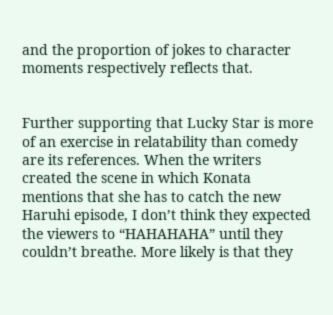and the proportion of jokes to character moments respectively reflects that.


Further supporting that Lucky Star is more of an exercise in relatability than comedy are its references. When the writers created the scene in which Konata mentions that she has to catch the new Haruhi episode, I don’t think they expected the viewers to “HAHAHAHA” until they couldn’t breathe. More likely is that they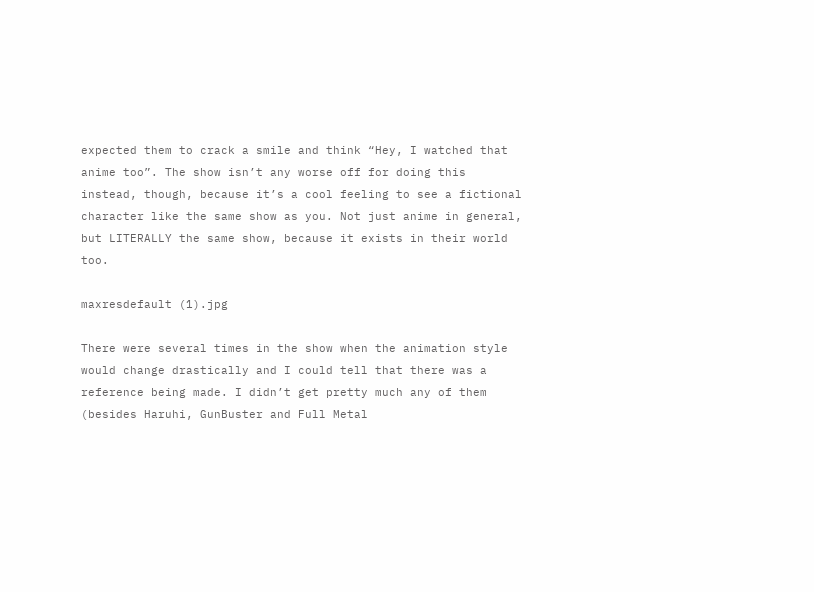expected them to crack a smile and think “Hey, I watched that anime too”. The show isn’t any worse off for doing this instead, though, because it’s a cool feeling to see a fictional character like the same show as you. Not just anime in general, but LITERALLY the same show, because it exists in their world too.

maxresdefault (1).jpg

There were several times in the show when the animation style would change drastically and I could tell that there was a reference being made. I didn’t get pretty much any of them (besides Haruhi, GunBuster and Full Metal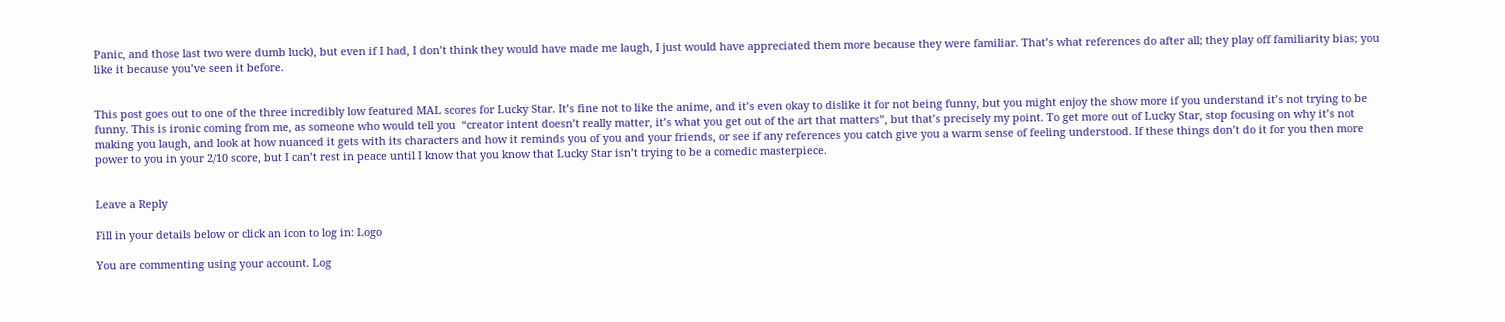Panic, and those last two were dumb luck), but even if I had, I don’t think they would have made me laugh, I just would have appreciated them more because they were familiar. That’s what references do after all; they play off familiarity bias; you like it because you’ve seen it before.


This post goes out to one of the three incredibly low featured MAL scores for Lucky Star. It’s fine not to like the anime, and it’s even okay to dislike it for not being funny, but you might enjoy the show more if you understand it’s not trying to be funny. This is ironic coming from me, as someone who would tell you  “creator intent doesn’t really matter, it’s what you get out of the art that matters”, but that’s precisely my point. To get more out of Lucky Star, stop focusing on why it’s not making you laugh, and look at how nuanced it gets with its characters and how it reminds you of you and your friends, or see if any references you catch give you a warm sense of feeling understood. If these things don’t do it for you then more power to you in your 2/10 score, but I can’t rest in peace until I know that you know that Lucky Star isn’t trying to be a comedic masterpiece.


Leave a Reply

Fill in your details below or click an icon to log in: Logo

You are commenting using your account. Log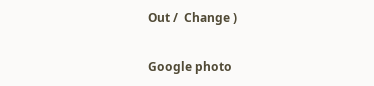Out /  Change )

Google photo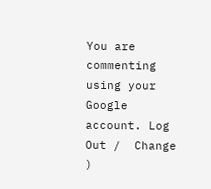You are commenting using your Google account. Log Out /  Change )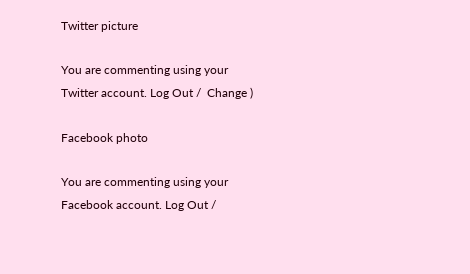Twitter picture

You are commenting using your Twitter account. Log Out /  Change )

Facebook photo

You are commenting using your Facebook account. Log Out /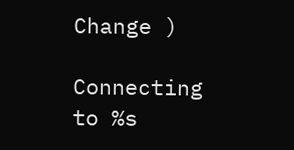Change )

Connecting to %s